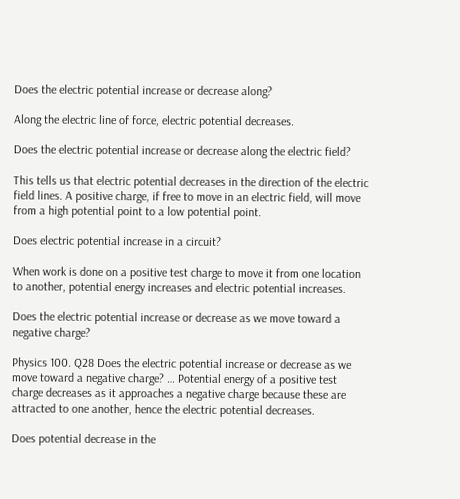Does the electric potential increase or decrease along?

Along the electric line of force, electric potential decreases.

Does the electric potential increase or decrease along the electric field?

This tells us that electric potential decreases in the direction of the electric field lines. A positive charge, if free to move in an electric field, will move from a high potential point to a low potential point.

Does electric potential increase in a circuit?

When work is done on a positive test charge to move it from one location to another, potential energy increases and electric potential increases.

Does the electric potential increase or decrease as we move toward a negative charge?

Physics 100. Q28 Does the electric potential increase or decrease as we move toward a negative charge? … Potential energy of a positive test charge decreases as it approaches a negative charge because these are attracted to one another, hence the electric potential decreases.

Does potential decrease in the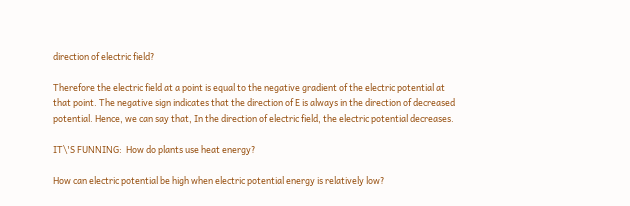direction of electric field?

Therefore the electric field at a point is equal to the negative gradient of the electric potential at that point. The negative sign indicates that the direction of E is always in the direction of decreased potential. Hence, we can say that, In the direction of electric field, the electric potential decreases.

IT\'S FUNNING:  How do plants use heat energy?

How can electric potential be high when electric potential energy is relatively low?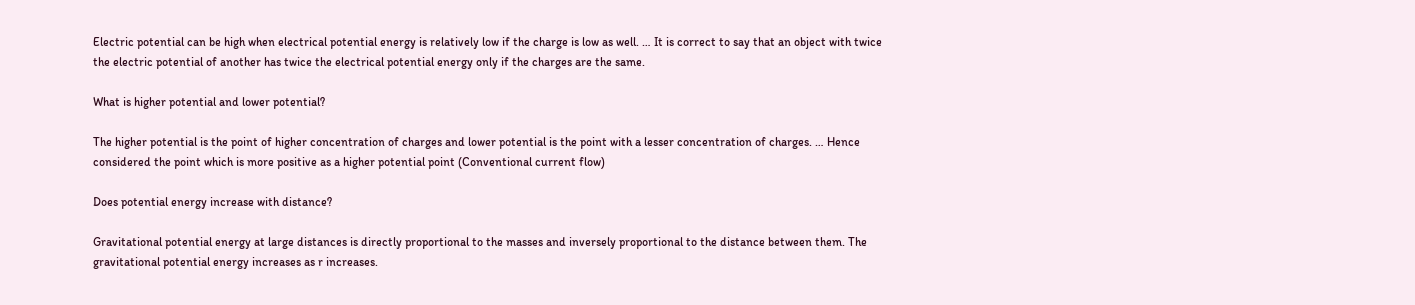Electric potential can be high when electrical potential energy is relatively low if the charge is low as well. … It is correct to say that an object with twice the electric potential of another has twice the electrical potential energy only if the charges are the same.

What is higher potential and lower potential?

The higher potential is the point of higher concentration of charges and lower potential is the point with a lesser concentration of charges. … Hence considered the point which is more positive as a higher potential point (Conventional current flow)

Does potential energy increase with distance?

Gravitational potential energy at large distances is directly proportional to the masses and inversely proportional to the distance between them. The gravitational potential energy increases as r increases.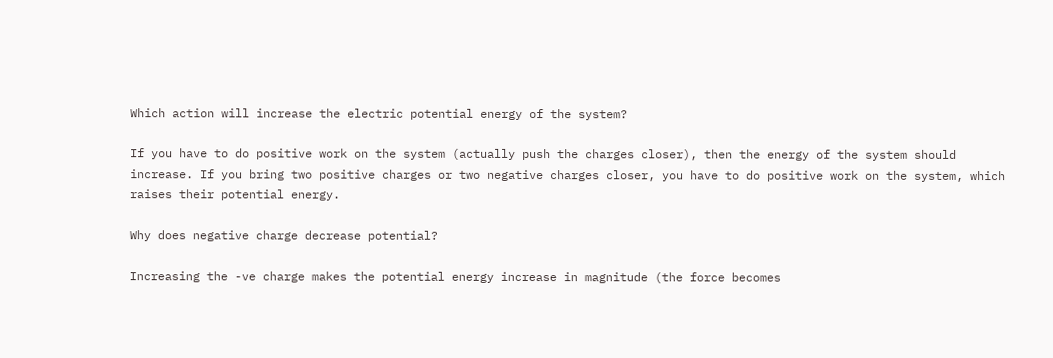Which action will increase the electric potential energy of the system?

If you have to do positive work on the system (actually push the charges closer), then the energy of the system should increase. If you bring two positive charges or two negative charges closer, you have to do positive work on the system, which raises their potential energy.

Why does negative charge decrease potential?

Increasing the -ve charge makes the potential energy increase in magnitude (the force becomes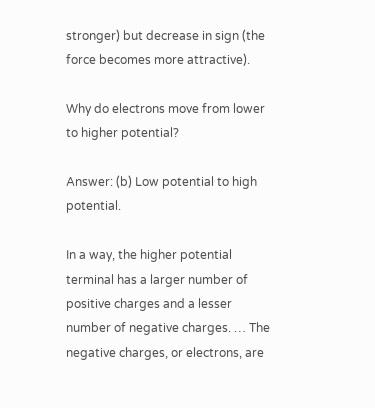stronger) but decrease in sign (the force becomes more attractive).

Why do electrons move from lower to higher potential?

Answer: (b) Low potential to high potential.

In a way, the higher potential terminal has a larger number of positive charges and a lesser number of negative charges. … The negative charges, or electrons, are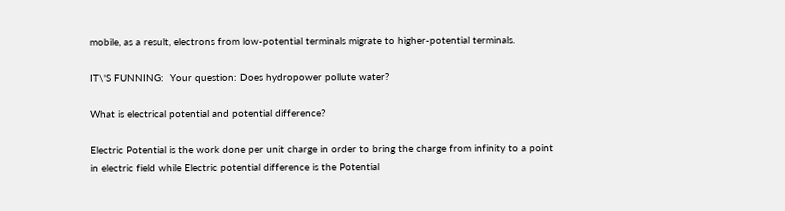mobile, as a result, electrons from low-potential terminals migrate to higher-potential terminals.

IT\'S FUNNING:  Your question: Does hydropower pollute water?

What is electrical potential and potential difference?

Electric Potential is the work done per unit charge in order to bring the charge from infinity to a point in electric field while Electric potential difference is the Potential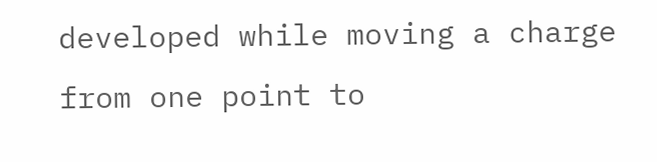developed while moving a charge from one point to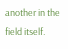another in the field itself.